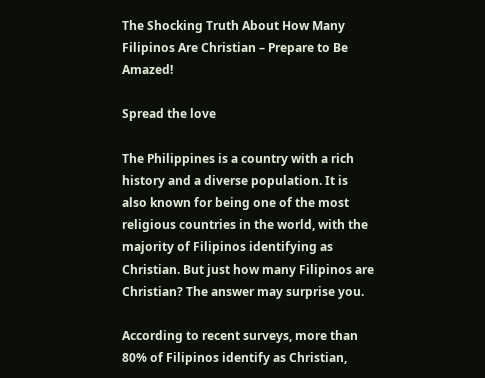The Shocking Truth About How Many Filipinos Are Christian – Prepare to Be Amazed!

Spread the love

The Philippines is a country with a rich history and a diverse population. It is also known for being one of the most religious countries in the world, with the majority of Filipinos identifying as Christian. But just how many Filipinos are Christian? The answer may surprise you.

According to recent surveys, more than 80% of Filipinos identify as Christian,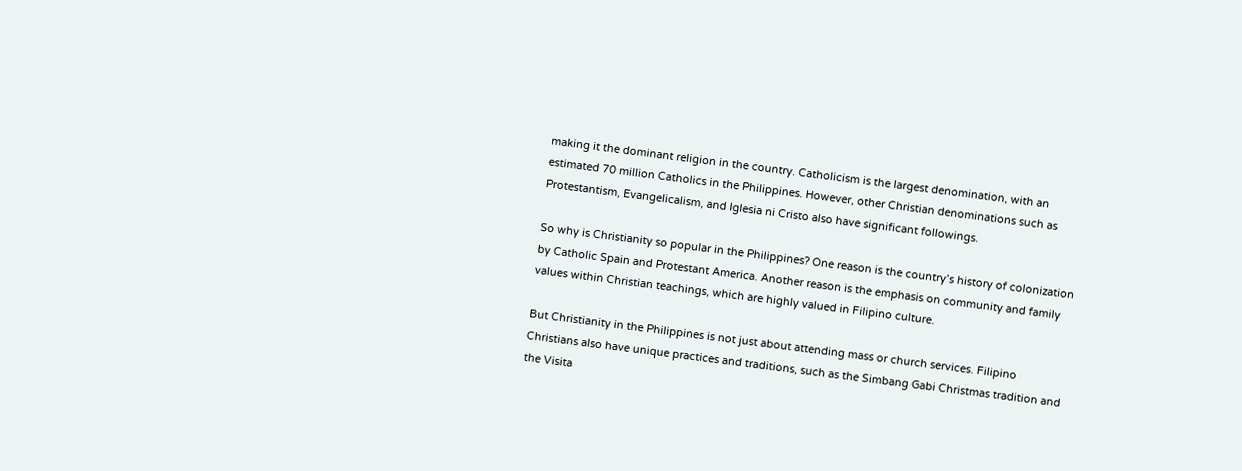making it the dominant religion in the country. Catholicism is the largest denomination, with an estimated 70 million Catholics in the Philippines. However, other Christian denominations such as Protestantism, Evangelicalism, and Iglesia ni Cristo also have significant followings.

So why is Christianity so popular in the Philippines? One reason is the country’s history of colonization by Catholic Spain and Protestant America. Another reason is the emphasis on community and family values within Christian teachings, which are highly valued in Filipino culture.

But Christianity in the Philippines is not just about attending mass or church services. Filipino Christians also have unique practices and traditions, such as the Simbang Gabi Christmas tradition and the Visita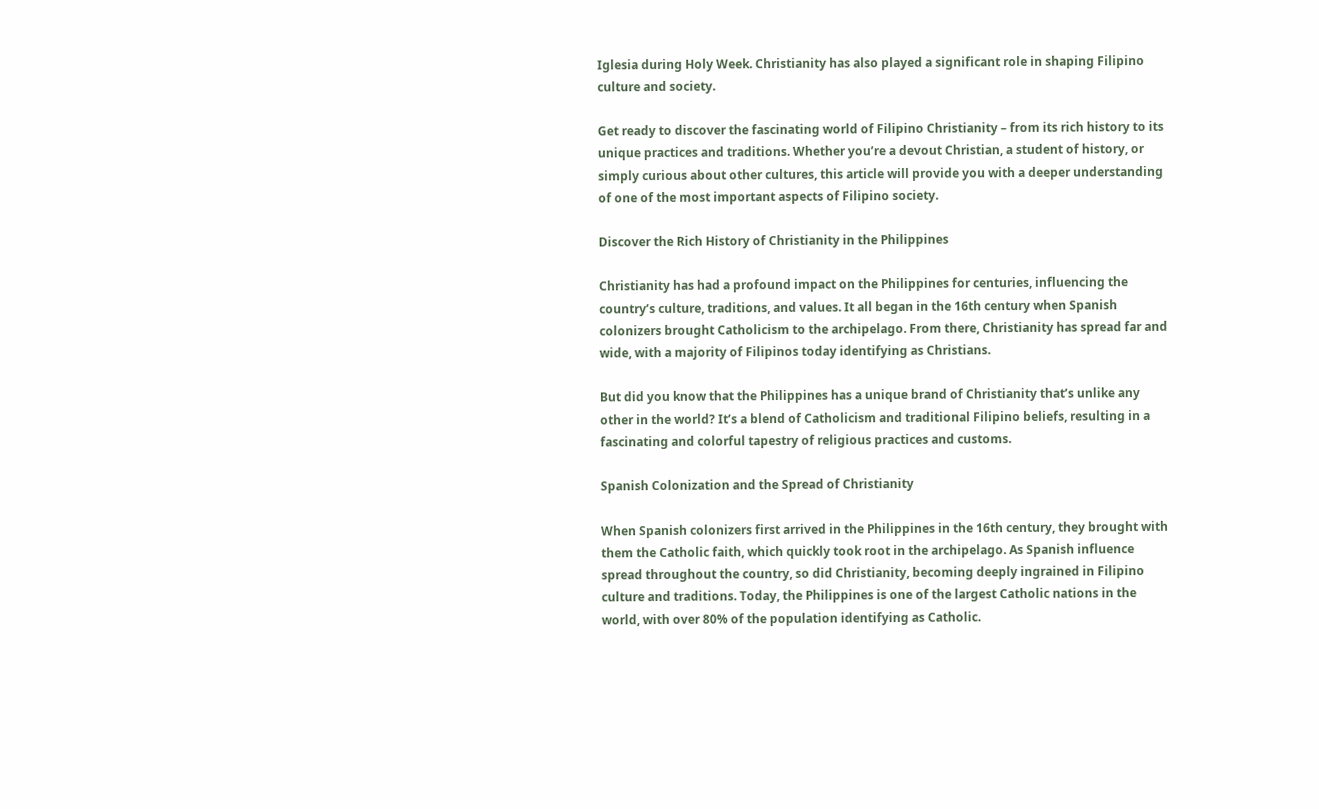Iglesia during Holy Week. Christianity has also played a significant role in shaping Filipino culture and society.

Get ready to discover the fascinating world of Filipino Christianity – from its rich history to its unique practices and traditions. Whether you’re a devout Christian, a student of history, or simply curious about other cultures, this article will provide you with a deeper understanding of one of the most important aspects of Filipino society.

Discover the Rich History of Christianity in the Philippines

Christianity has had a profound impact on the Philippines for centuries, influencing the country’s culture, traditions, and values. It all began in the 16th century when Spanish colonizers brought Catholicism to the archipelago. From there, Christianity has spread far and wide, with a majority of Filipinos today identifying as Christians.

But did you know that the Philippines has a unique brand of Christianity that’s unlike any other in the world? It’s a blend of Catholicism and traditional Filipino beliefs, resulting in a fascinating and colorful tapestry of religious practices and customs.

Spanish Colonization and the Spread of Christianity

When Spanish colonizers first arrived in the Philippines in the 16th century, they brought with them the Catholic faith, which quickly took root in the archipelago. As Spanish influence spread throughout the country, so did Christianity, becoming deeply ingrained in Filipino culture and traditions. Today, the Philippines is one of the largest Catholic nations in the world, with over 80% of the population identifying as Catholic.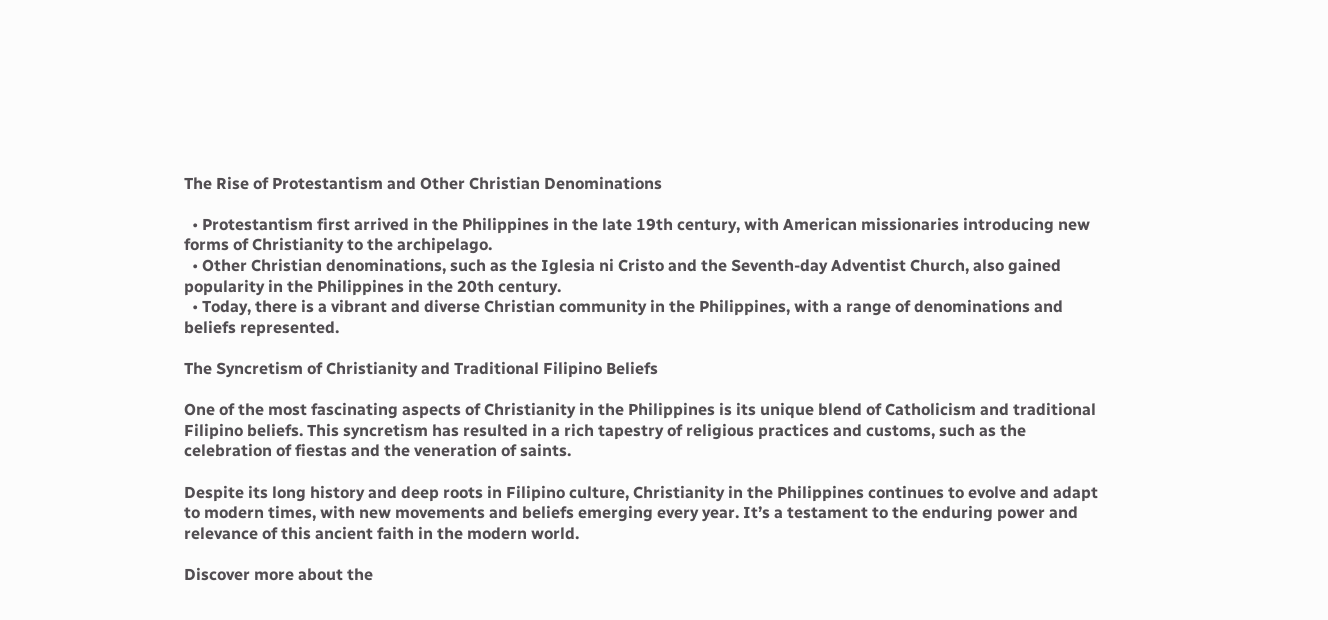The Rise of Protestantism and Other Christian Denominations

  • Protestantism first arrived in the Philippines in the late 19th century, with American missionaries introducing new forms of Christianity to the archipelago.
  • Other Christian denominations, such as the Iglesia ni Cristo and the Seventh-day Adventist Church, also gained popularity in the Philippines in the 20th century.
  • Today, there is a vibrant and diverse Christian community in the Philippines, with a range of denominations and beliefs represented.

The Syncretism of Christianity and Traditional Filipino Beliefs

One of the most fascinating aspects of Christianity in the Philippines is its unique blend of Catholicism and traditional Filipino beliefs. This syncretism has resulted in a rich tapestry of religious practices and customs, such as the celebration of fiestas and the veneration of saints.

Despite its long history and deep roots in Filipino culture, Christianity in the Philippines continues to evolve and adapt to modern times, with new movements and beliefs emerging every year. It’s a testament to the enduring power and relevance of this ancient faith in the modern world.

Discover more about the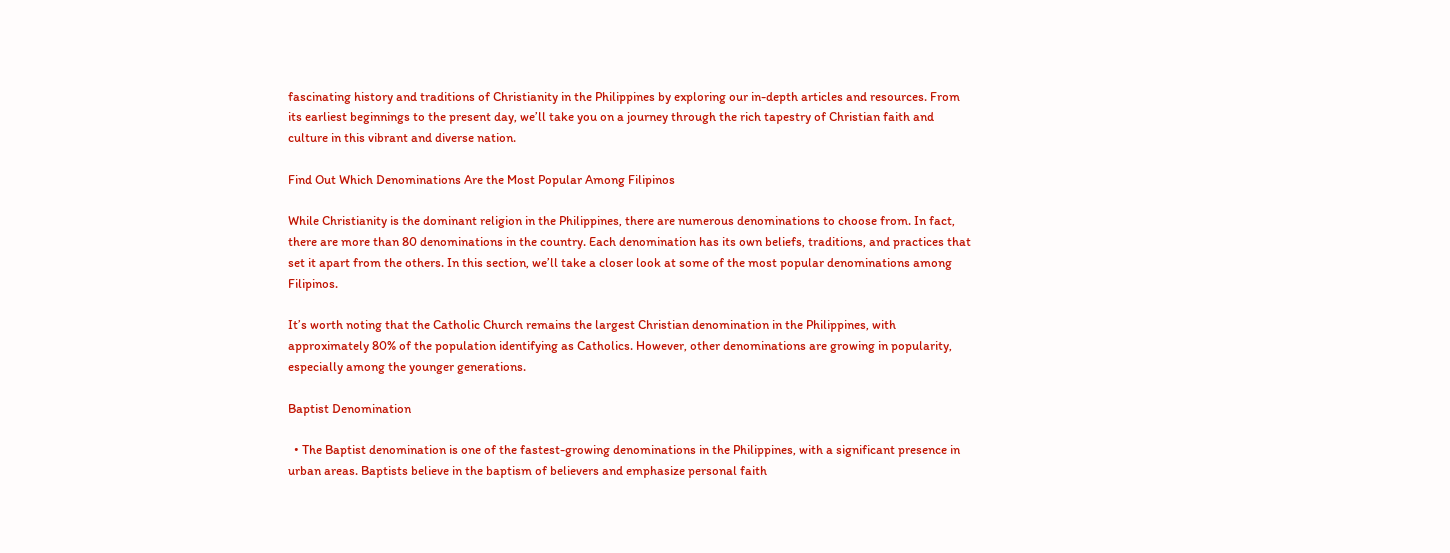fascinating history and traditions of Christianity in the Philippines by exploring our in-depth articles and resources. From its earliest beginnings to the present day, we’ll take you on a journey through the rich tapestry of Christian faith and culture in this vibrant and diverse nation.

Find Out Which Denominations Are the Most Popular Among Filipinos

While Christianity is the dominant religion in the Philippines, there are numerous denominations to choose from. In fact, there are more than 80 denominations in the country. Each denomination has its own beliefs, traditions, and practices that set it apart from the others. In this section, we’ll take a closer look at some of the most popular denominations among Filipinos.

It’s worth noting that the Catholic Church remains the largest Christian denomination in the Philippines, with approximately 80% of the population identifying as Catholics. However, other denominations are growing in popularity, especially among the younger generations.

Baptist Denomination

  • The Baptist denomination is one of the fastest-growing denominations in the Philippines, with a significant presence in urban areas. Baptists believe in the baptism of believers and emphasize personal faith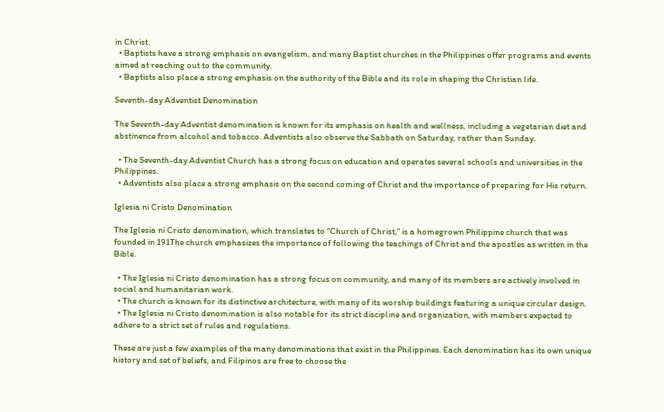in Christ.
  • Baptists have a strong emphasis on evangelism, and many Baptist churches in the Philippines offer programs and events aimed at reaching out to the community.
  • Baptists also place a strong emphasis on the authority of the Bible and its role in shaping the Christian life.

Seventh-day Adventist Denomination

The Seventh-day Adventist denomination is known for its emphasis on health and wellness, including a vegetarian diet and abstinence from alcohol and tobacco. Adventists also observe the Sabbath on Saturday, rather than Sunday.

  • The Seventh-day Adventist Church has a strong focus on education and operates several schools and universities in the Philippines.
  • Adventists also place a strong emphasis on the second coming of Christ and the importance of preparing for His return.

Iglesia ni Cristo Denomination

The Iglesia ni Cristo denomination, which translates to “Church of Christ,” is a homegrown Philippine church that was founded in 191The church emphasizes the importance of following the teachings of Christ and the apostles as written in the Bible.

  • The Iglesia ni Cristo denomination has a strong focus on community, and many of its members are actively involved in social and humanitarian work.
  • The church is known for its distinctive architecture, with many of its worship buildings featuring a unique circular design.
  • The Iglesia ni Cristo denomination is also notable for its strict discipline and organization, with members expected to adhere to a strict set of rules and regulations.

These are just a few examples of the many denominations that exist in the Philippines. Each denomination has its own unique history and set of beliefs, and Filipinos are free to choose the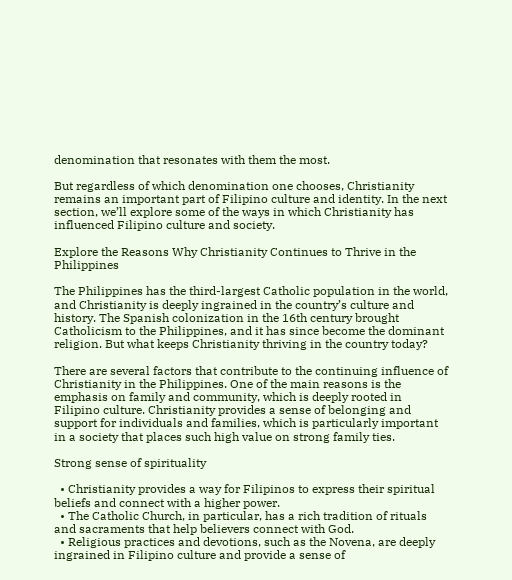denomination that resonates with them the most.

But regardless of which denomination one chooses, Christianity remains an important part of Filipino culture and identity. In the next section, we’ll explore some of the ways in which Christianity has influenced Filipino culture and society.

Explore the Reasons Why Christianity Continues to Thrive in the Philippines

The Philippines has the third-largest Catholic population in the world, and Christianity is deeply ingrained in the country’s culture and history. The Spanish colonization in the 16th century brought Catholicism to the Philippines, and it has since become the dominant religion. But what keeps Christianity thriving in the country today?

There are several factors that contribute to the continuing influence of Christianity in the Philippines. One of the main reasons is the emphasis on family and community, which is deeply rooted in Filipino culture. Christianity provides a sense of belonging and support for individuals and families, which is particularly important in a society that places such high value on strong family ties.

Strong sense of spirituality

  • Christianity provides a way for Filipinos to express their spiritual beliefs and connect with a higher power.
  • The Catholic Church, in particular, has a rich tradition of rituals and sacraments that help believers connect with God.
  • Religious practices and devotions, such as the Novena, are deeply ingrained in Filipino culture and provide a sense of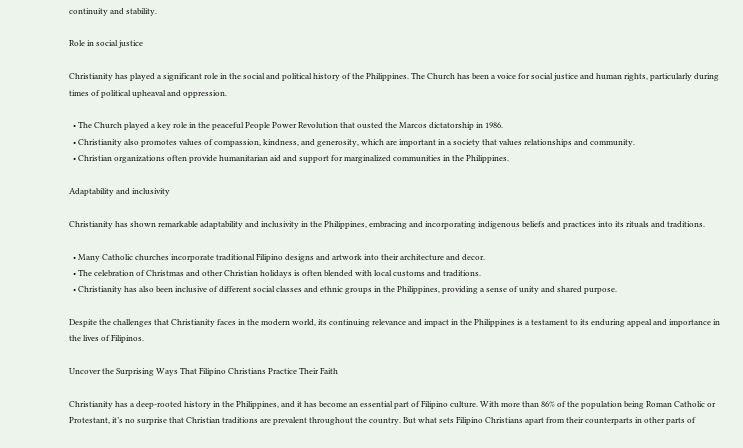continuity and stability.

Role in social justice

Christianity has played a significant role in the social and political history of the Philippines. The Church has been a voice for social justice and human rights, particularly during times of political upheaval and oppression.

  • The Church played a key role in the peaceful People Power Revolution that ousted the Marcos dictatorship in 1986.
  • Christianity also promotes values of compassion, kindness, and generosity, which are important in a society that values relationships and community.
  • Christian organizations often provide humanitarian aid and support for marginalized communities in the Philippines.

Adaptability and inclusivity

Christianity has shown remarkable adaptability and inclusivity in the Philippines, embracing and incorporating indigenous beliefs and practices into its rituals and traditions.

  • Many Catholic churches incorporate traditional Filipino designs and artwork into their architecture and decor.
  • The celebration of Christmas and other Christian holidays is often blended with local customs and traditions.
  • Christianity has also been inclusive of different social classes and ethnic groups in the Philippines, providing a sense of unity and shared purpose.

Despite the challenges that Christianity faces in the modern world, its continuing relevance and impact in the Philippines is a testament to its enduring appeal and importance in the lives of Filipinos.

Uncover the Surprising Ways That Filipino Christians Practice Their Faith

Christianity has a deep-rooted history in the Philippines, and it has become an essential part of Filipino culture. With more than 86% of the population being Roman Catholic or Protestant, it’s no surprise that Christian traditions are prevalent throughout the country. But what sets Filipino Christians apart from their counterparts in other parts of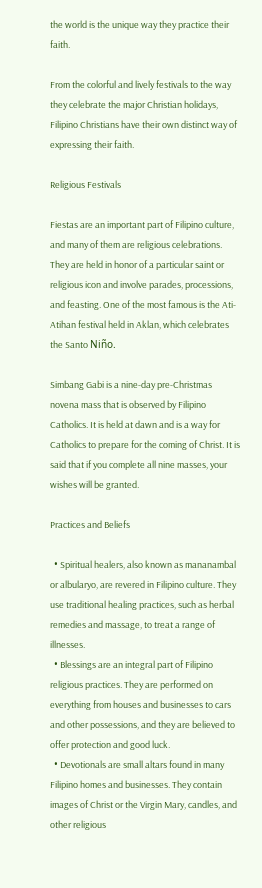the world is the unique way they practice their faith.

From the colorful and lively festivals to the way they celebrate the major Christian holidays, Filipino Christians have their own distinct way of expressing their faith.

Religious Festivals

Fiestas are an important part of Filipino culture, and many of them are religious celebrations. They are held in honor of a particular saint or religious icon and involve parades, processions, and feasting. One of the most famous is the Ati-Atihan festival held in Aklan, which celebrates the Santo Niño.

Simbang Gabi is a nine-day pre-Christmas novena mass that is observed by Filipino Catholics. It is held at dawn and is a way for Catholics to prepare for the coming of Christ. It is said that if you complete all nine masses, your wishes will be granted.

Practices and Beliefs

  • Spiritual healers, also known as mananambal or albularyo, are revered in Filipino culture. They use traditional healing practices, such as herbal remedies and massage, to treat a range of illnesses.
  • Blessings are an integral part of Filipino religious practices. They are performed on everything from houses and businesses to cars and other possessions, and they are believed to offer protection and good luck.
  • Devotionals are small altars found in many Filipino homes and businesses. They contain images of Christ or the Virgin Mary, candles, and other religious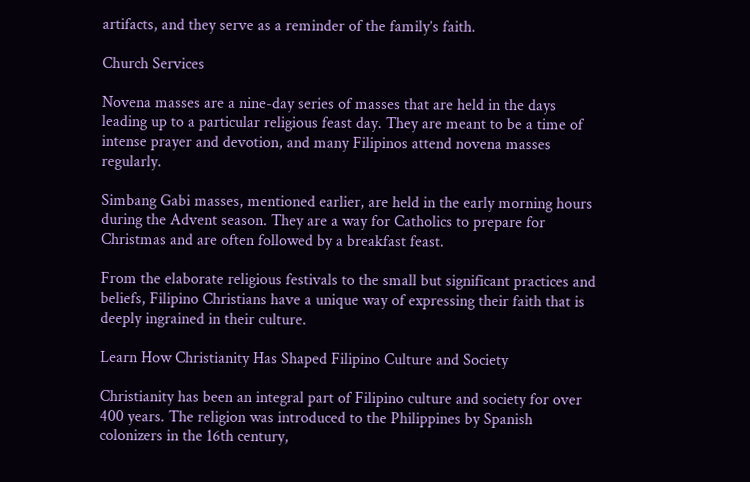artifacts, and they serve as a reminder of the family’s faith.

Church Services

Novena masses are a nine-day series of masses that are held in the days leading up to a particular religious feast day. They are meant to be a time of intense prayer and devotion, and many Filipinos attend novena masses regularly.

Simbang Gabi masses, mentioned earlier, are held in the early morning hours during the Advent season. They are a way for Catholics to prepare for Christmas and are often followed by a breakfast feast.

From the elaborate religious festivals to the small but significant practices and beliefs, Filipino Christians have a unique way of expressing their faith that is deeply ingrained in their culture.

Learn How Christianity Has Shaped Filipino Culture and Society

Christianity has been an integral part of Filipino culture and society for over 400 years. The religion was introduced to the Philippines by Spanish colonizers in the 16th century,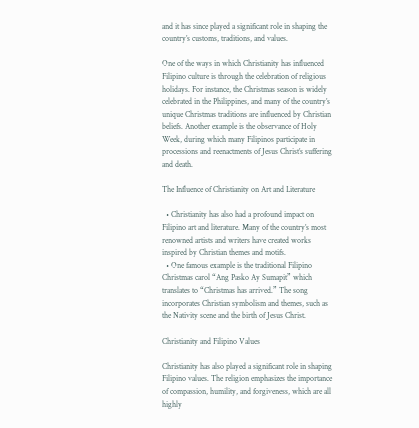and it has since played a significant role in shaping the country’s customs, traditions, and values.

One of the ways in which Christianity has influenced Filipino culture is through the celebration of religious holidays. For instance, the Christmas season is widely celebrated in the Philippines, and many of the country’s unique Christmas traditions are influenced by Christian beliefs. Another example is the observance of Holy Week, during which many Filipinos participate in processions and reenactments of Jesus Christ’s suffering and death.

The Influence of Christianity on Art and Literature

  • Christianity has also had a profound impact on Filipino art and literature. Many of the country’s most renowned artists and writers have created works inspired by Christian themes and motifs.
  • One famous example is the traditional Filipino Christmas carol “Ang Pasko Ay Sumapit” which translates to “Christmas has arrived.” The song incorporates Christian symbolism and themes, such as the Nativity scene and the birth of Jesus Christ.

Christianity and Filipino Values

Christianity has also played a significant role in shaping Filipino values. The religion emphasizes the importance of compassion, humility, and forgiveness, which are all highly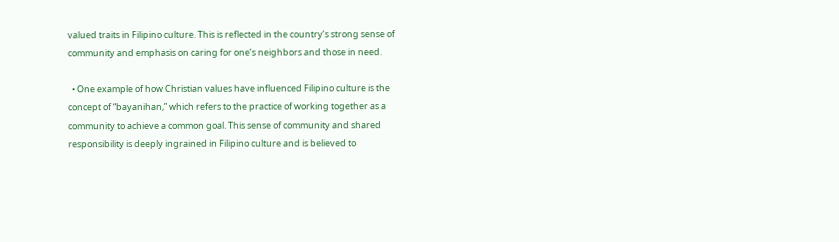valued traits in Filipino culture. This is reflected in the country’s strong sense of community and emphasis on caring for one’s neighbors and those in need.

  • One example of how Christian values have influenced Filipino culture is the concept of “bayanihan,” which refers to the practice of working together as a community to achieve a common goal. This sense of community and shared responsibility is deeply ingrained in Filipino culture and is believed to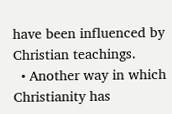have been influenced by Christian teachings.
  • Another way in which Christianity has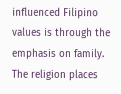influenced Filipino values is through the emphasis on family. The religion places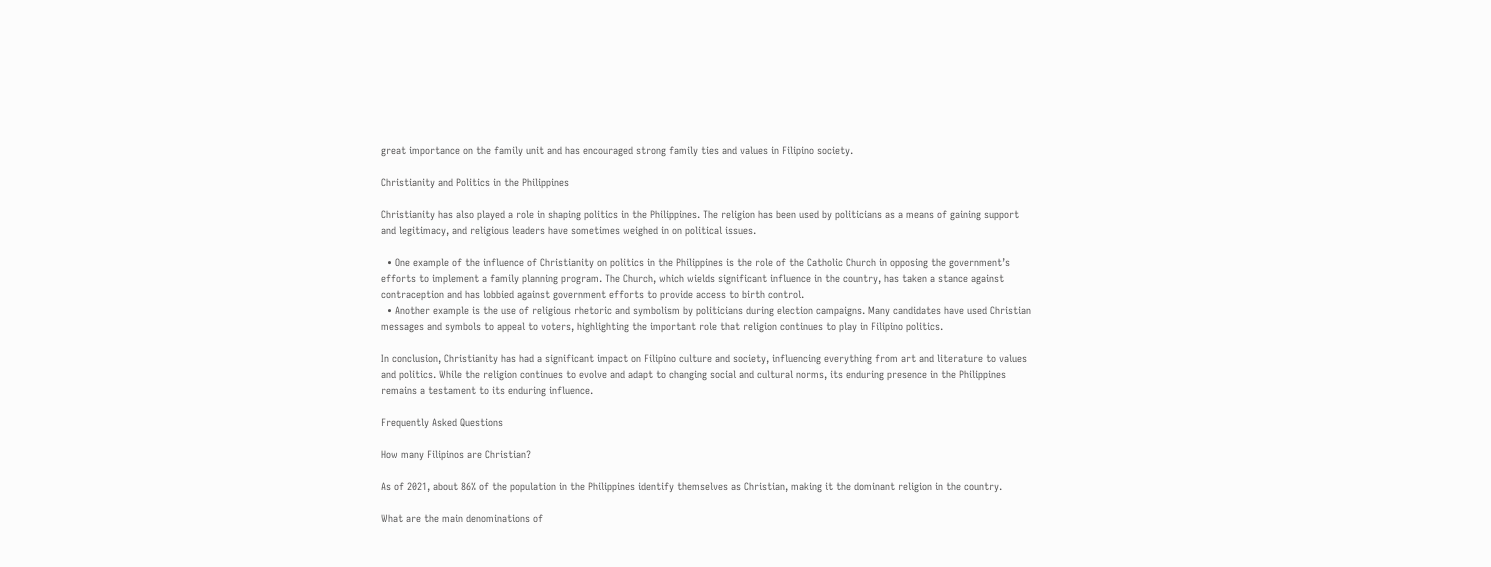great importance on the family unit and has encouraged strong family ties and values in Filipino society.

Christianity and Politics in the Philippines

Christianity has also played a role in shaping politics in the Philippines. The religion has been used by politicians as a means of gaining support and legitimacy, and religious leaders have sometimes weighed in on political issues.

  • One example of the influence of Christianity on politics in the Philippines is the role of the Catholic Church in opposing the government’s efforts to implement a family planning program. The Church, which wields significant influence in the country, has taken a stance against contraception and has lobbied against government efforts to provide access to birth control.
  • Another example is the use of religious rhetoric and symbolism by politicians during election campaigns. Many candidates have used Christian messages and symbols to appeal to voters, highlighting the important role that religion continues to play in Filipino politics.

In conclusion, Christianity has had a significant impact on Filipino culture and society, influencing everything from art and literature to values and politics. While the religion continues to evolve and adapt to changing social and cultural norms, its enduring presence in the Philippines remains a testament to its enduring influence.

Frequently Asked Questions

How many Filipinos are Christian?

As of 2021, about 86% of the population in the Philippines identify themselves as Christian, making it the dominant religion in the country.

What are the main denominations of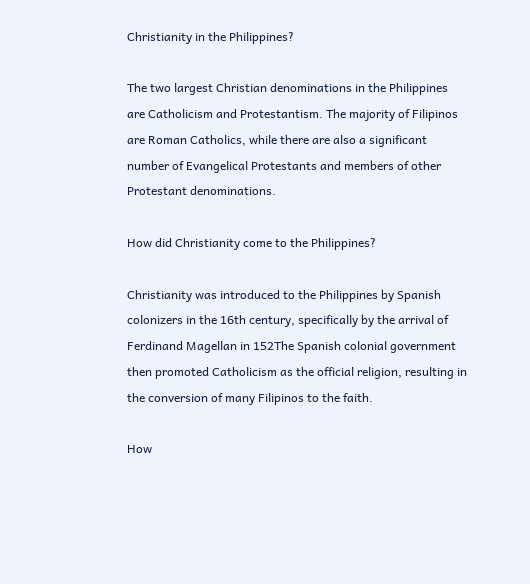Christianity in the Philippines?

The two largest Christian denominations in the Philippines are Catholicism and Protestantism. The majority of Filipinos are Roman Catholics, while there are also a significant number of Evangelical Protestants and members of other Protestant denominations.

How did Christianity come to the Philippines?

Christianity was introduced to the Philippines by Spanish colonizers in the 16th century, specifically by the arrival of Ferdinand Magellan in 152The Spanish colonial government then promoted Catholicism as the official religion, resulting in the conversion of many Filipinos to the faith.

How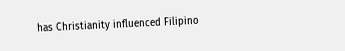has Christianity influenced Filipino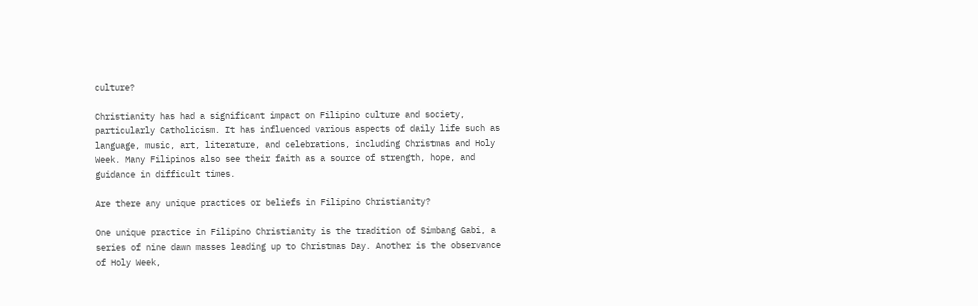culture?

Christianity has had a significant impact on Filipino culture and society, particularly Catholicism. It has influenced various aspects of daily life such as language, music, art, literature, and celebrations, including Christmas and Holy Week. Many Filipinos also see their faith as a source of strength, hope, and guidance in difficult times.

Are there any unique practices or beliefs in Filipino Christianity?

One unique practice in Filipino Christianity is the tradition of Simbang Gabi, a series of nine dawn masses leading up to Christmas Day. Another is the observance of Holy Week,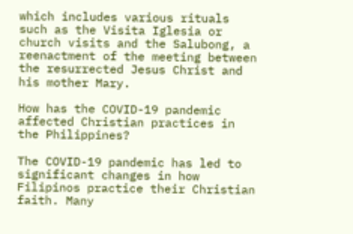which includes various rituals such as the Visita Iglesia or church visits and the Salubong, a reenactment of the meeting between the resurrected Jesus Christ and his mother Mary.

How has the COVID-19 pandemic affected Christian practices in the Philippines?

The COVID-19 pandemic has led to significant changes in how Filipinos practice their Christian faith. Many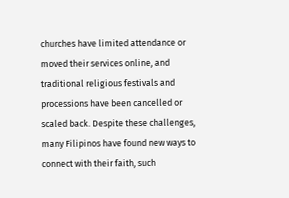churches have limited attendance or moved their services online, and traditional religious festivals and processions have been cancelled or scaled back. Despite these challenges, many Filipinos have found new ways to connect with their faith, such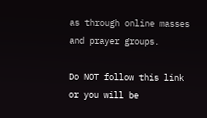as through online masses and prayer groups.

Do NOT follow this link or you will be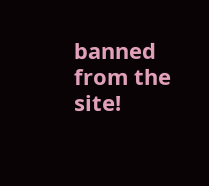banned from the site!